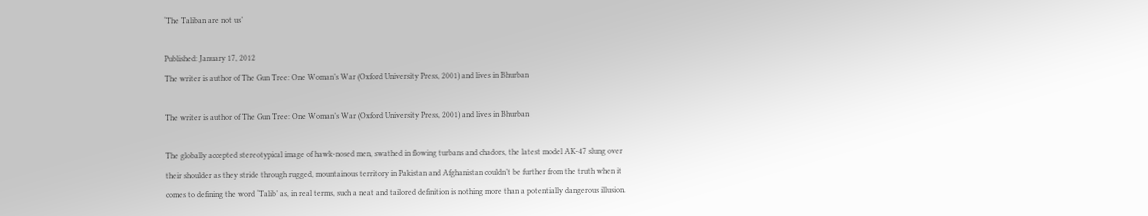‘The Taliban are not us’

Published: January 17, 2012
The writer is author of The Gun Tree: One Woman’s War (Oxford University Press, 2001) and lives in Bhurban

The writer is author of The Gun Tree: One Woman’s War (Oxford University Press, 2001) and lives in Bhurban

The globally accepted stereotypical image of hawk-nosed men, swathed in flowing turbans and chadors, the latest model AK-47 slung over their shoulder as they stride through rugged, mountainous territory in Pakistan and Afghanistan couldn’t be further from the truth when it comes to defining the word ‘Talib’ as, in real terms, such a neat and tailored definition is nothing more than a potentially dangerous illusion.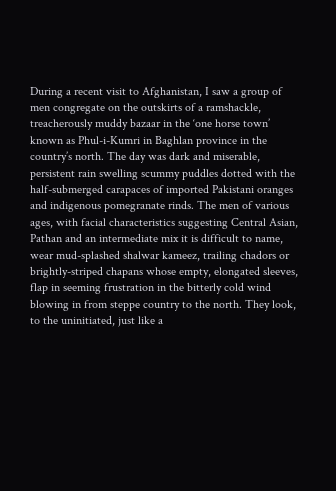During a recent visit to Afghanistan, I saw a group of men congregate on the outskirts of a ramshackle, treacherously muddy bazaar in the ‘one horse town’ known as Phul-i-Kumri in Baghlan province in the country’s north. The day was dark and miserable, persistent rain swelling scummy puddles dotted with the half-submerged carapaces of imported Pakistani oranges and indigenous pomegranate rinds. The men of various ages, with facial characteristics suggesting Central Asian, Pathan and an intermediate mix it is difficult to name, wear mud-splashed shalwar kameez, trailing chadors or brightly-striped chapans whose empty, elongated sleeves, flap in seeming frustration in the bitterly cold wind blowing in from steppe country to the north. They look, to the uninitiated, just like a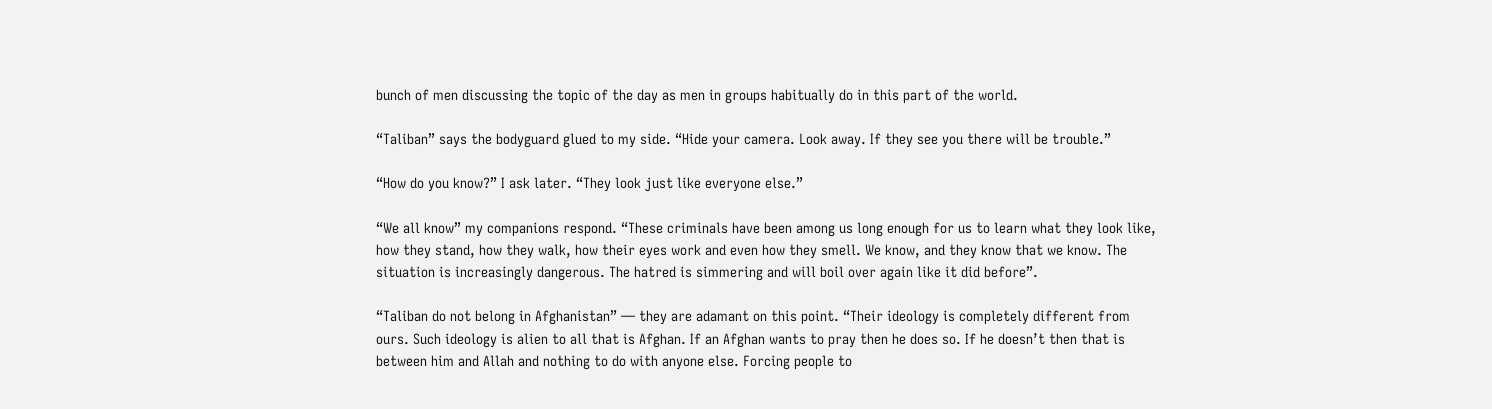bunch of men discussing the topic of the day as men in groups habitually do in this part of the world.

“Taliban” says the bodyguard glued to my side. “Hide your camera. Look away. If they see you there will be trouble.”

“How do you know?” I ask later. “They look just like everyone else.”

“We all know” my companions respond. “These criminals have been among us long enough for us to learn what they look like, how they stand, how they walk, how their eyes work and even how they smell. We know, and they know that we know. The situation is increasingly dangerous. The hatred is simmering and will boil over again like it did before”.

“Taliban do not belong in Afghanistan” — they are adamant on this point. “Their ideology is completely different from ours. Such ideology is alien to all that is Afghan. If an Afghan wants to pray then he does so. If he doesn’t then that is between him and Allah and nothing to do with anyone else. Forcing people to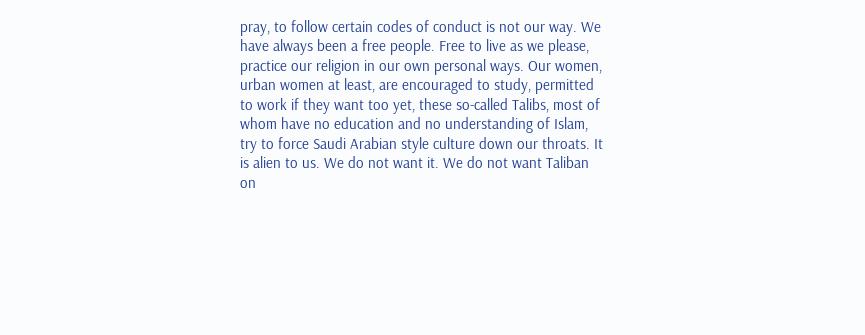pray, to follow certain codes of conduct is not our way. We have always been a free people. Free to live as we please, practice our religion in our own personal ways. Our women, urban women at least, are encouraged to study, permitted to work if they want too yet, these so-called Talibs, most of whom have no education and no understanding of Islam, try to force Saudi Arabian style culture down our throats. It is alien to us. We do not want it. We do not want Taliban on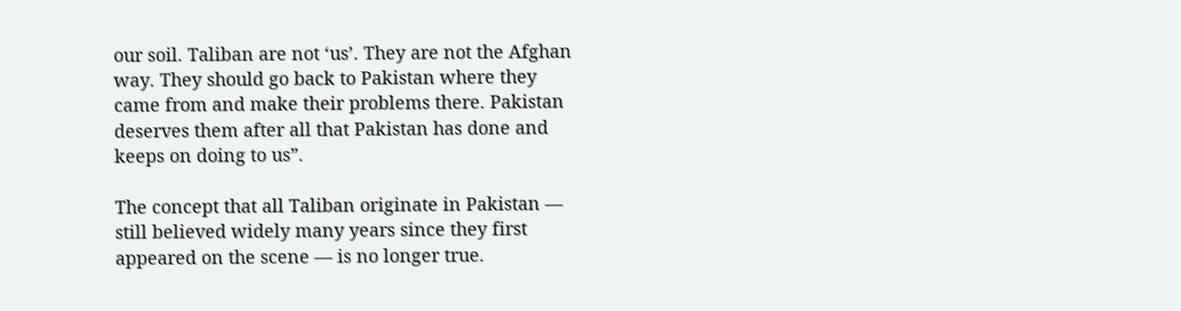our soil. Taliban are not ‘us’. They are not the Afghan way. They should go back to Pakistan where they came from and make their problems there. Pakistan deserves them after all that Pakistan has done and keeps on doing to us”.

The concept that all Taliban originate in Pakistan — still believed widely many years since they first appeared on the scene — is no longer true.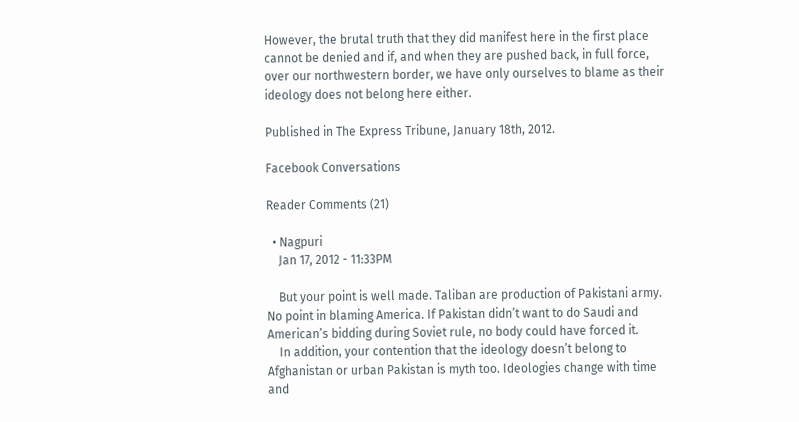However, the brutal truth that they did manifest here in the first place cannot be denied and if, and when they are pushed back, in full force, over our northwestern border, we have only ourselves to blame as their ideology does not belong here either.

Published in The Express Tribune, January 18th, 2012.

Facebook Conversations

Reader Comments (21)

  • Nagpuri
    Jan 17, 2012 - 11:33PM

    But your point is well made. Taliban are production of Pakistani army. No point in blaming America. If Pakistan didn’t want to do Saudi and American’s bidding during Soviet rule, no body could have forced it.
    In addition, your contention that the ideology doesn’t belong to Afghanistan or urban Pakistan is myth too. Ideologies change with time and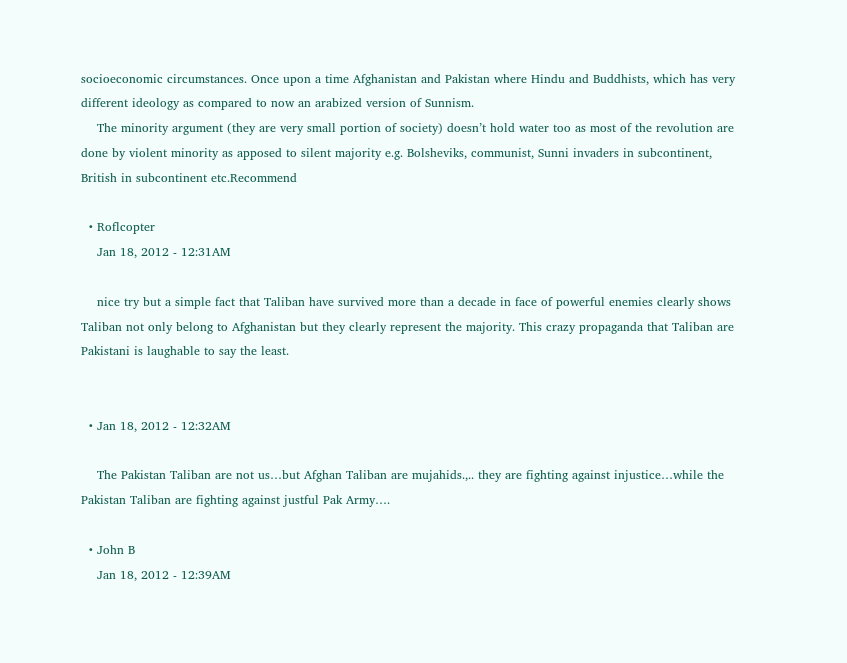socioeconomic circumstances. Once upon a time Afghanistan and Pakistan where Hindu and Buddhists, which has very different ideology as compared to now an arabized version of Sunnism.
    The minority argument (they are very small portion of society) doesn’t hold water too as most of the revolution are done by violent minority as apposed to silent majority e.g. Bolsheviks, communist, Sunni invaders in subcontinent, British in subcontinent etc.Recommend

  • Roflcopter
    Jan 18, 2012 - 12:31AM

    nice try but a simple fact that Taliban have survived more than a decade in face of powerful enemies clearly shows Taliban not only belong to Afghanistan but they clearly represent the majority. This crazy propaganda that Taliban are Pakistani is laughable to say the least.


  • Jan 18, 2012 - 12:32AM

    The Pakistan Taliban are not us…but Afghan Taliban are mujahids.,.. they are fighting against injustice…while the Pakistan Taliban are fighting against justful Pak Army….

  • John B
    Jan 18, 2012 - 12:39AM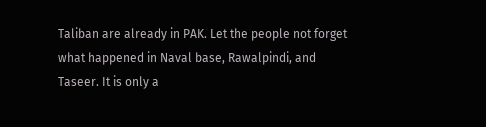Taliban are already in PAK. Let the people not forget what happened in Naval base, Rawalpindi, and Taseer. It is only a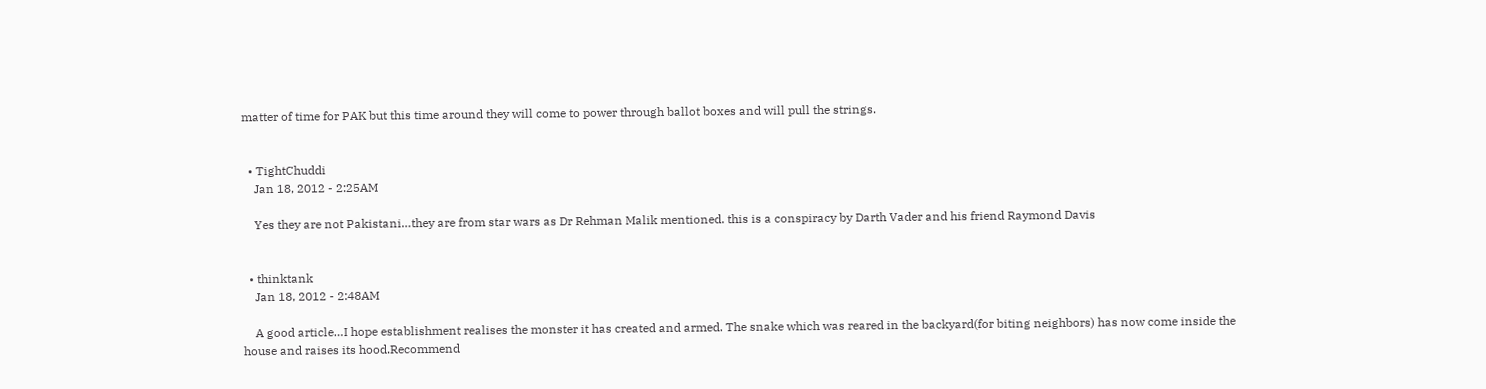matter of time for PAK but this time around they will come to power through ballot boxes and will pull the strings.


  • TightChuddi
    Jan 18, 2012 - 2:25AM

    Yes they are not Pakistani…they are from star wars as Dr Rehman Malik mentioned. this is a conspiracy by Darth Vader and his friend Raymond Davis


  • thinktank
    Jan 18, 2012 - 2:48AM

    A good article…I hope establishment realises the monster it has created and armed. The snake which was reared in the backyard(for biting neighbors) has now come inside the house and raises its hood.Recommend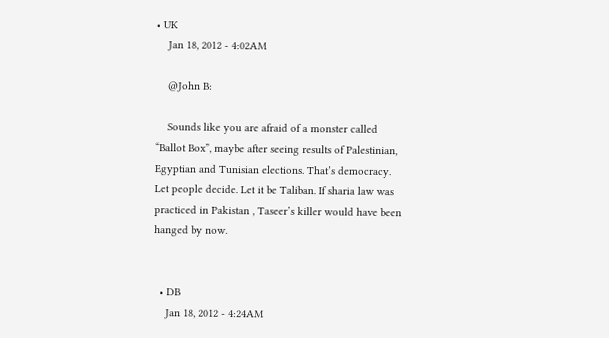• UK
    Jan 18, 2012 - 4:02AM

    @John B:

    Sounds like you are afraid of a monster called “Ballot Box”, maybe after seeing results of Palestinian, Egyptian and Tunisian elections. That’s democracy. Let people decide. Let it be Taliban. If sharia law was practiced in Pakistan , Taseer’s killer would have been hanged by now.


  • DB
    Jan 18, 2012 - 4:24AM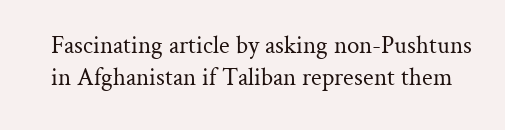Fascinating article by asking non-Pushtuns in Afghanistan if Taliban represent them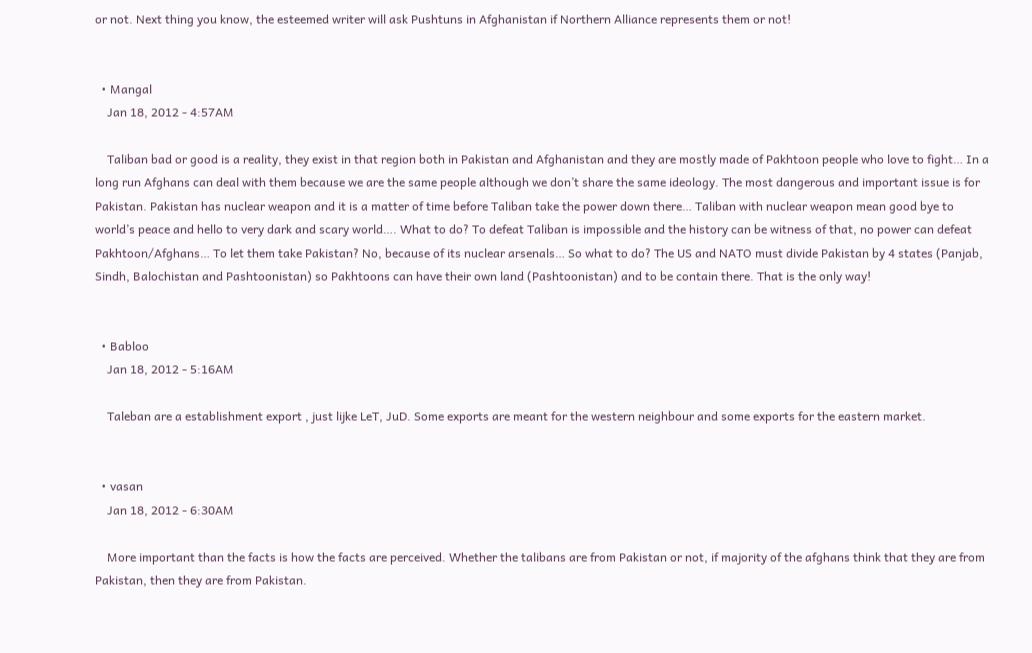or not. Next thing you know, the esteemed writer will ask Pushtuns in Afghanistan if Northern Alliance represents them or not!


  • Mangal
    Jan 18, 2012 - 4:57AM

    Taliban bad or good is a reality, they exist in that region both in Pakistan and Afghanistan and they are mostly made of Pakhtoon people who love to fight… In a long run Afghans can deal with them because we are the same people although we don’t share the same ideology. The most dangerous and important issue is for Pakistan. Pakistan has nuclear weapon and it is a matter of time before Taliban take the power down there… Taliban with nuclear weapon mean good bye to world’s peace and hello to very dark and scary world…. What to do? To defeat Taliban is impossible and the history can be witness of that, no power can defeat Pakhtoon/Afghans… To let them take Pakistan? No, because of its nuclear arsenals… So what to do? The US and NATO must divide Pakistan by 4 states (Panjab, Sindh, Balochistan and Pashtoonistan) so Pakhtoons can have their own land (Pashtoonistan) and to be contain there. That is the only way!


  • Babloo
    Jan 18, 2012 - 5:16AM

    Taleban are a establishment export , just lijke LeT, JuD. Some exports are meant for the western neighbour and some exports for the eastern market.


  • vasan
    Jan 18, 2012 - 6:30AM

    More important than the facts is how the facts are perceived. Whether the talibans are from Pakistan or not, if majority of the afghans think that they are from Pakistan, then they are from Pakistan.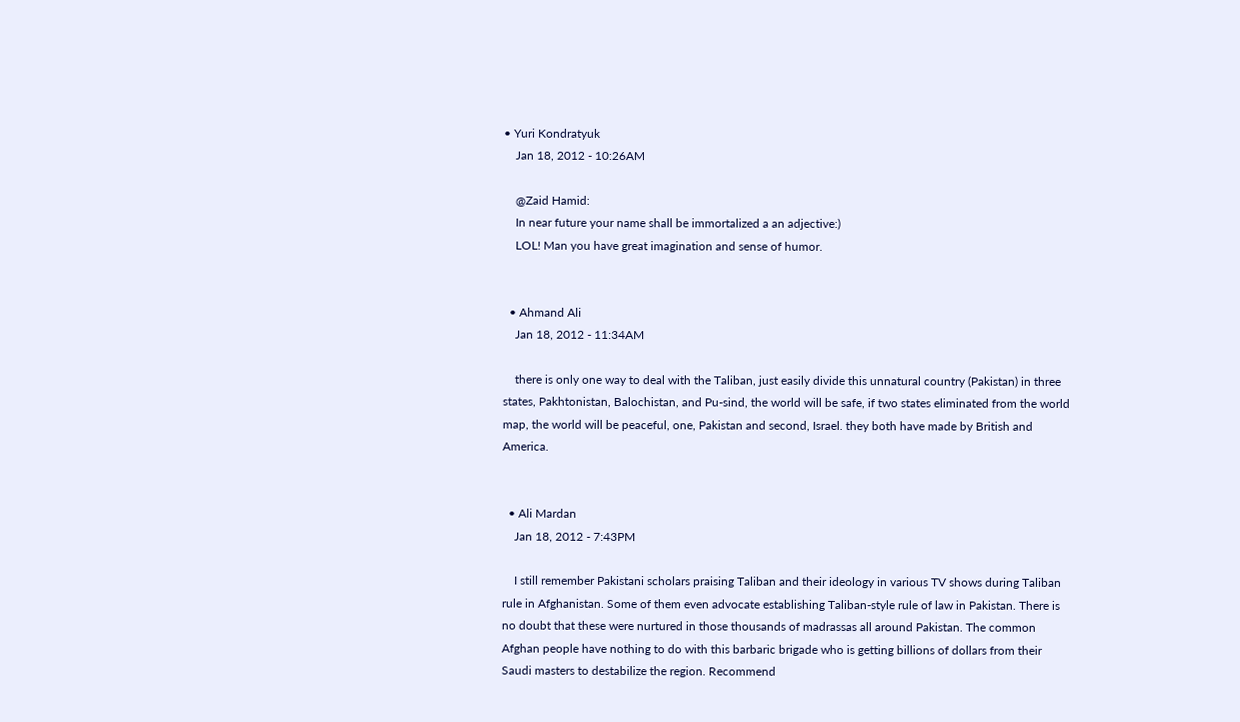• Yuri Kondratyuk
    Jan 18, 2012 - 10:26AM

    @Zaid Hamid:
    In near future your name shall be immortalized a an adjective:)
    LOL! Man you have great imagination and sense of humor.


  • Ahmand Ali
    Jan 18, 2012 - 11:34AM

    there is only one way to deal with the Taliban, just easily divide this unnatural country (Pakistan) in three states, Pakhtonistan, Balochistan, and Pu-sind, the world will be safe, if two states eliminated from the world map, the world will be peaceful, one, Pakistan and second, Israel. they both have made by British and America.


  • Ali Mardan
    Jan 18, 2012 - 7:43PM

    I still remember Pakistani scholars praising Taliban and their ideology in various TV shows during Taliban rule in Afghanistan. Some of them even advocate establishing Taliban-style rule of law in Pakistan. There is no doubt that these were nurtured in those thousands of madrassas all around Pakistan. The common Afghan people have nothing to do with this barbaric brigade who is getting billions of dollars from their Saudi masters to destabilize the region. Recommend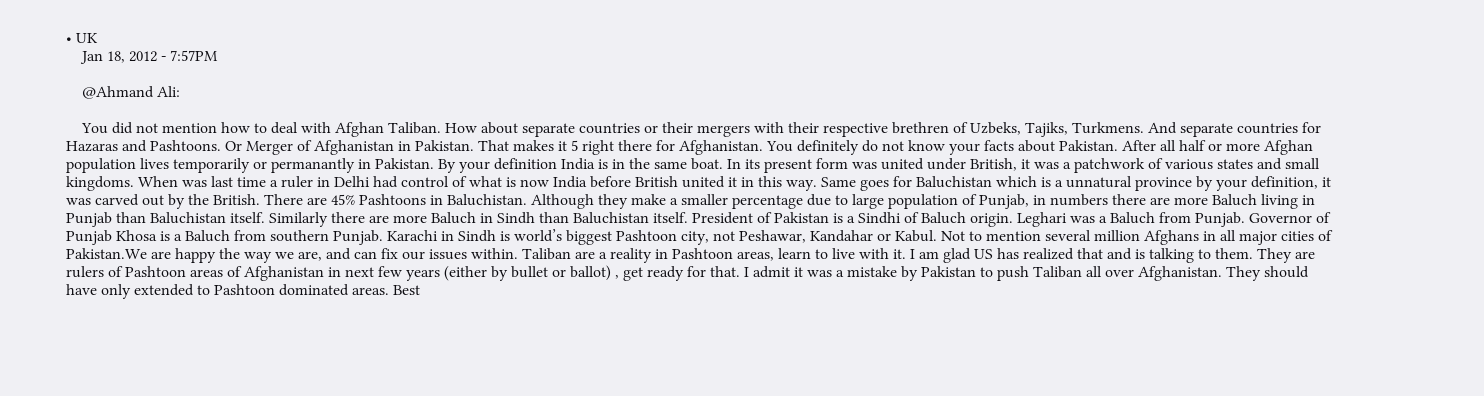• UK
    Jan 18, 2012 - 7:57PM

    @Ahmand Ali:

    You did not mention how to deal with Afghan Taliban. How about separate countries or their mergers with their respective brethren of Uzbeks, Tajiks, Turkmens. And separate countries for Hazaras and Pashtoons. Or Merger of Afghanistan in Pakistan. That makes it 5 right there for Afghanistan. You definitely do not know your facts about Pakistan. After all half or more Afghan population lives temporarily or permanantly in Pakistan. By your definition India is in the same boat. In its present form was united under British, it was a patchwork of various states and small kingdoms. When was last time a ruler in Delhi had control of what is now India before British united it in this way. Same goes for Baluchistan which is a unnatural province by your definition, it was carved out by the British. There are 45% Pashtoons in Baluchistan. Although they make a smaller percentage due to large population of Punjab, in numbers there are more Baluch living in Punjab than Baluchistan itself. Similarly there are more Baluch in Sindh than Baluchistan itself. President of Pakistan is a Sindhi of Baluch origin. Leghari was a Baluch from Punjab. Governor of Punjab Khosa is a Baluch from southern Punjab. Karachi in Sindh is world’s biggest Pashtoon city, not Peshawar, Kandahar or Kabul. Not to mention several million Afghans in all major cities of Pakistan.We are happy the way we are, and can fix our issues within. Taliban are a reality in Pashtoon areas, learn to live with it. I am glad US has realized that and is talking to them. They are rulers of Pashtoon areas of Afghanistan in next few years (either by bullet or ballot) , get ready for that. I admit it was a mistake by Pakistan to push Taliban all over Afghanistan. They should have only extended to Pashtoon dominated areas. Best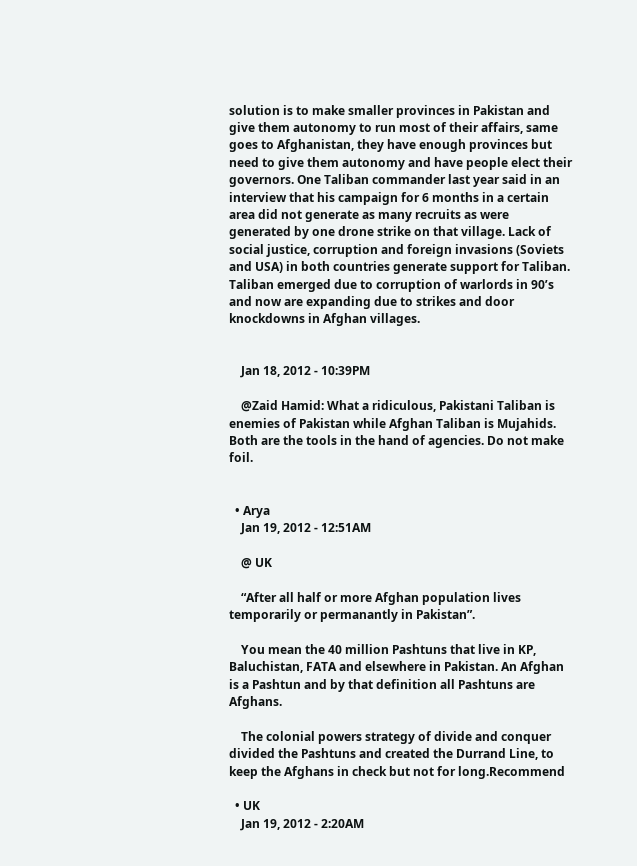solution is to make smaller provinces in Pakistan and give them autonomy to run most of their affairs, same goes to Afghanistan, they have enough provinces but need to give them autonomy and have people elect their governors. One Taliban commander last year said in an interview that his campaign for 6 months in a certain area did not generate as many recruits as were generated by one drone strike on that village. Lack of social justice, corruption and foreign invasions (Soviets and USA) in both countries generate support for Taliban. Taliban emerged due to corruption of warlords in 90’s and now are expanding due to strikes and door knockdowns in Afghan villages.


    Jan 18, 2012 - 10:39PM

    @Zaid Hamid: What a ridiculous, Pakistani Taliban is enemies of Pakistan while Afghan Taliban is Mujahids. Both are the tools in the hand of agencies. Do not make foil.


  • Arya
    Jan 19, 2012 - 12:51AM

    @ UK

    “After all half or more Afghan population lives temporarily or permanantly in Pakistan”.

    You mean the 40 million Pashtuns that live in KP, Baluchistan, FATA and elsewhere in Pakistan. An Afghan is a Pashtun and by that definition all Pashtuns are Afghans.

    The colonial powers strategy of divide and conquer divided the Pashtuns and created the Durrand Line, to keep the Afghans in check but not for long.Recommend

  • UK
    Jan 19, 2012 - 2:20AM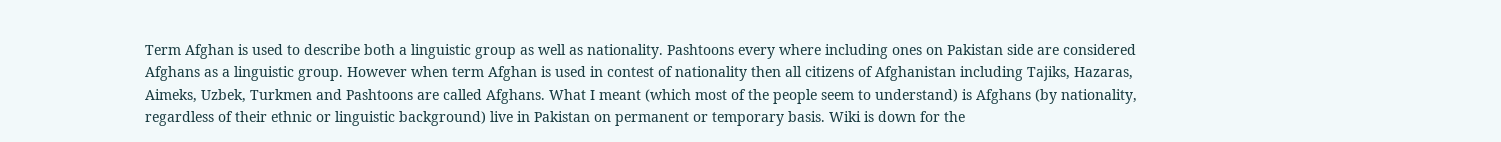Term Afghan is used to describe both a linguistic group as well as nationality. Pashtoons every where including ones on Pakistan side are considered Afghans as a linguistic group. However when term Afghan is used in contest of nationality then all citizens of Afghanistan including Tajiks, Hazaras, Aimeks, Uzbek, Turkmen and Pashtoons are called Afghans. What I meant (which most of the people seem to understand) is Afghans (by nationality, regardless of their ethnic or linguistic background) live in Pakistan on permanent or temporary basis. Wiki is down for the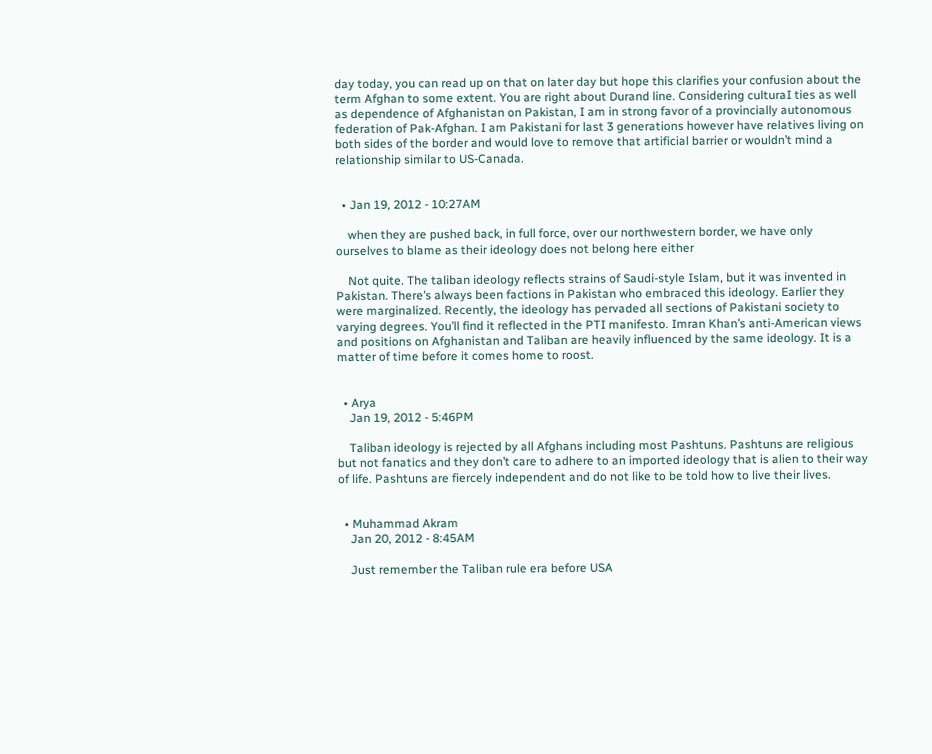day today, you can read up on that on later day but hope this clarifies your confusion about the term Afghan to some extent. You are right about Durand line. Considering culturaI ties as well as dependence of Afghanistan on Pakistan, I am in strong favor of a provincially autonomous federation of Pak-Afghan. I am Pakistani for last 3 generations however have relatives living on both sides of the border and would love to remove that artificial barrier or wouldn’t mind a relationship similar to US-Canada.


  • Jan 19, 2012 - 10:27AM

    when they are pushed back, in full force, over our northwestern border, we have only ourselves to blame as their ideology does not belong here either

    Not quite. The taliban ideology reflects strains of Saudi-style Islam, but it was invented in Pakistan. There’s always been factions in Pakistan who embraced this ideology. Earlier they were marginalized. Recently, the ideology has pervaded all sections of Pakistani society to varying degrees. You’ll find it reflected in the PTI manifesto. Imran Khan’s anti-American views and positions on Afghanistan and Taliban are heavily influenced by the same ideology. It is a matter of time before it comes home to roost.


  • Arya
    Jan 19, 2012 - 5:46PM

    Taliban ideology is rejected by all Afghans including most Pashtuns. Pashtuns are religious but not fanatics and they don’t care to adhere to an imported ideology that is alien to their way of life. Pashtuns are fiercely independent and do not like to be told how to live their lives.


  • Muhammad Akram
    Jan 20, 2012 - 8:45AM

    Just remember the Taliban rule era before USA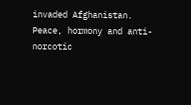invaded Afghanistan. Peace, hormony and anti-norcotic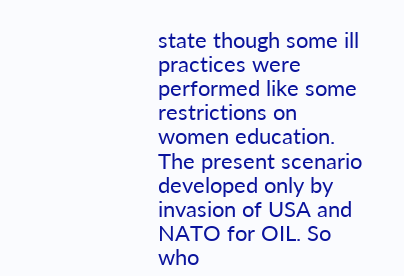state though some ill practices were performed like some restrictions on women education. The present scenario developed only by invasion of USA and NATO for OIL. So who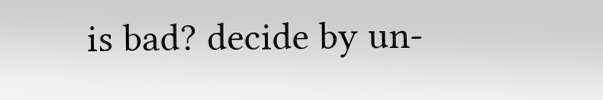is bad? decide by un-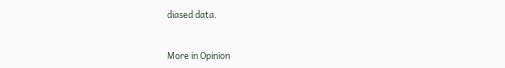diased data.


More in Opinion